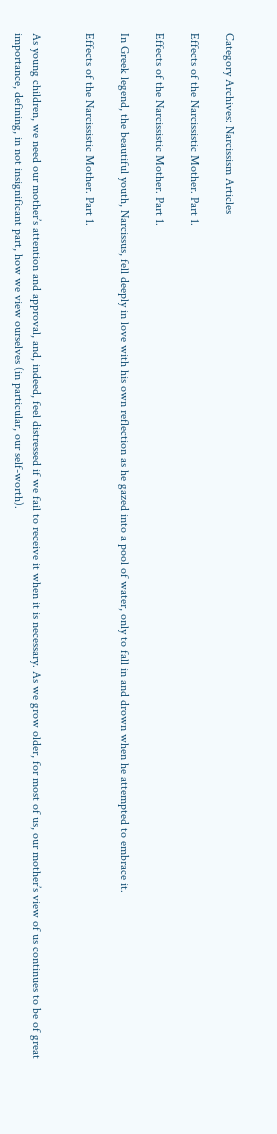Category Archives: Narcissism Articles

Effects of the Narcissistic Mother. Part 1.

Effects of the Narcissistic Mother. Part 1.

In Greek legend, the beautiful youth, Narcissus, fell deeply in love with his own reflection as he gazed into a pool of water, only to fall in and drown when he attempted to embrace it.

Effects of the Narcissistic Mother. Part 1.


As young children, we need our mother’s attention and approval, and, indeed, feel distressed if we fail to receive it when it is necessary. As we grow older, for most of us, our mother’s view of us continues to be of great importance, defining, in not insignificant part, how we view ourselves (in particular, our self-worth).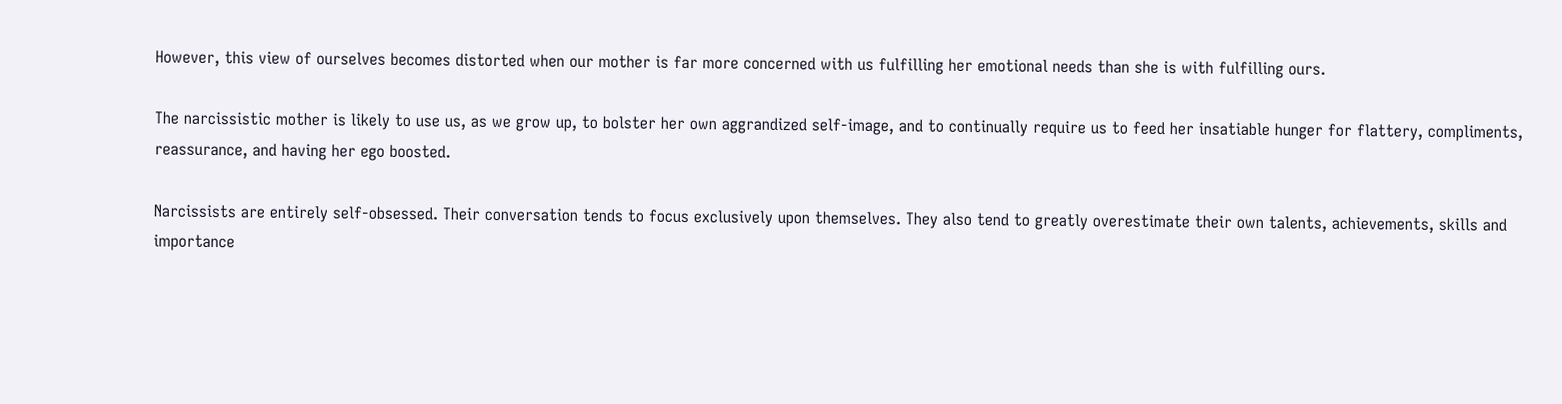However, this view of ourselves becomes distorted when our mother is far more concerned with us fulfilling her emotional needs than she is with fulfilling ours.

The narcissistic mother is likely to use us, as we grow up, to bolster her own aggrandized self-image, and to continually require us to feed her insatiable hunger for flattery, compliments, reassurance, and having her ego boosted.

Narcissists are entirely self-obsessed. Their conversation tends to focus exclusively upon themselves. They also tend to greatly overestimate their own talents, achievements, skills and importance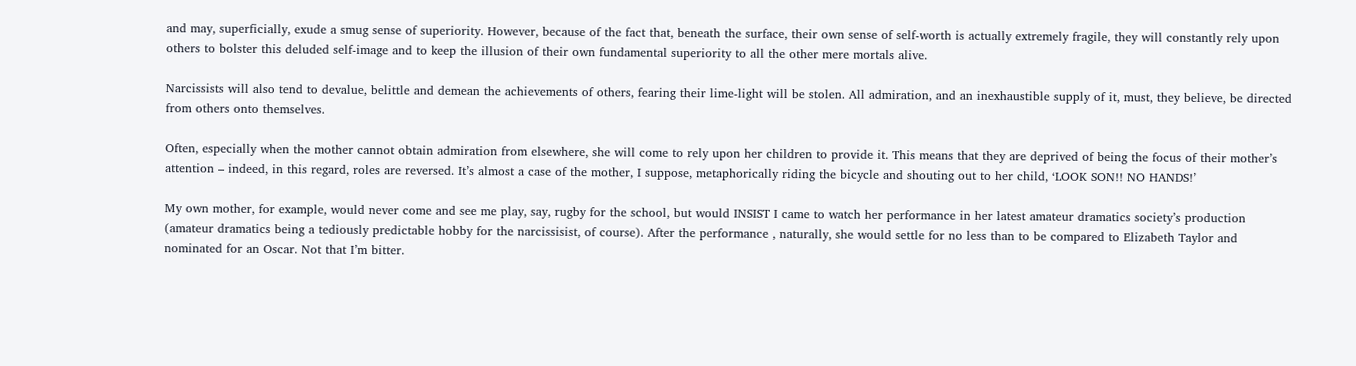and may, superficially, exude a smug sense of superiority. However, because of the fact that, beneath the surface, their own sense of self-worth is actually extremely fragile, they will constantly rely upon others to bolster this deluded self-image and to keep the illusion of their own fundamental superiority to all the other mere mortals alive.

Narcissists will also tend to devalue, belittle and demean the achievements of others, fearing their lime-light will be stolen. All admiration, and an inexhaustible supply of it, must, they believe, be directed from others onto themselves.

Often, especially when the mother cannot obtain admiration from elsewhere, she will come to rely upon her children to provide it. This means that they are deprived of being the focus of their mother’s attention – indeed, in this regard, roles are reversed. It’s almost a case of the mother, I suppose, metaphorically riding the bicycle and shouting out to her child, ‘LOOK SON!! NO HANDS!’

My own mother, for example, would never come and see me play, say, rugby for the school, but would INSIST I came to watch her performance in her latest amateur dramatics society’s production (amateur dramatics being a tediously predictable hobby for the narcissisist, of course). After the performance , naturally, she would settle for no less than to be compared to Elizabeth Taylor and nominated for an Oscar. Not that I’m bitter.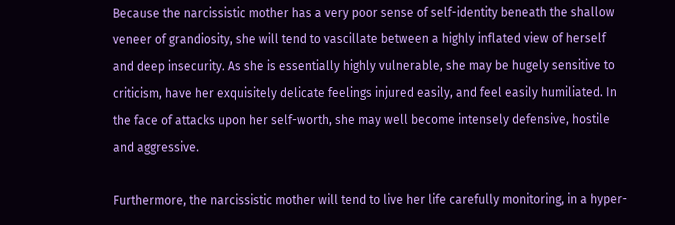Because the narcissistic mother has a very poor sense of self-identity beneath the shallow veneer of grandiosity, she will tend to vascillate between a highly inflated view of herself and deep insecurity. As she is essentially highly vulnerable, she may be hugely sensitive to criticism, have her exquisitely delicate feelings injured easily, and feel easily humiliated. In the face of attacks upon her self-worth, she may well become intensely defensive, hostile and aggressive.

Furthermore, the narcissistic mother will tend to live her life carefully monitoring, in a hyper-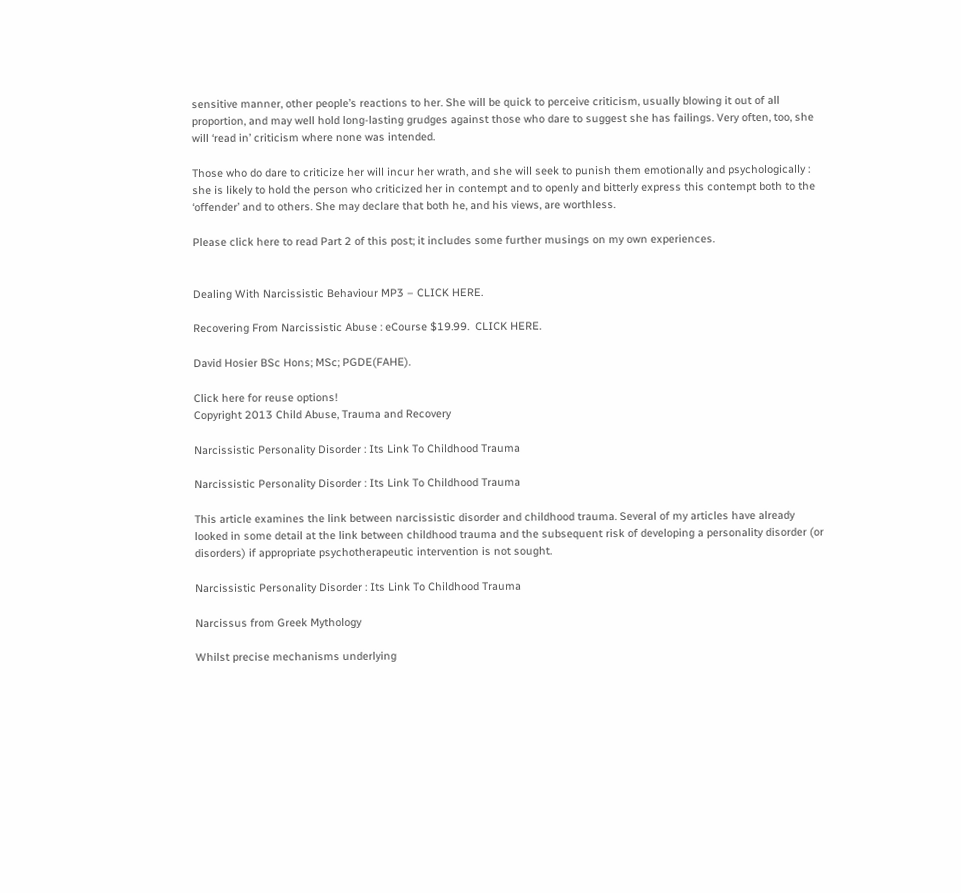sensitive manner, other people’s reactions to her. She will be quick to perceive criticism, usually blowing it out of all proportion, and may well hold long-lasting grudges against those who dare to suggest she has failings. Very often, too, she will ‘read in’ criticism where none was intended.

Those who do dare to criticize her will incur her wrath, and she will seek to punish them emotionally and psychologically : she is likely to hold the person who criticized her in contempt and to openly and bitterly express this contempt both to the ‘offender’ and to others. She may declare that both he, and his views, are worthless.

Please click here to read Part 2 of this post; it includes some further musings on my own experiences.


Dealing With Narcissistic Behaviour MP3 – CLICK HERE.

Recovering From Narcissistic Abuse : eCourse $19.99.  CLICK HERE.

David Hosier BSc Hons; MSc; PGDE(FAHE).

Click here for reuse options!
Copyright 2013 Child Abuse, Trauma and Recovery

Narcissistic Personality Disorder : Its Link To Childhood Trauma

Narcissistic Personality Disorder : Its Link To Childhood Trauma

This article examines the link between narcissistic disorder and childhood trauma. Several of my articles have already looked in some detail at the link between childhood trauma and the subsequent risk of developing a personality disorder (or disorders) if appropriate psychotherapeutic intervention is not sought.

Narcissistic Personality Disorder : Its Link To Childhood Trauma

Narcissus from Greek Mythology

Whilst precise mechanisms underlying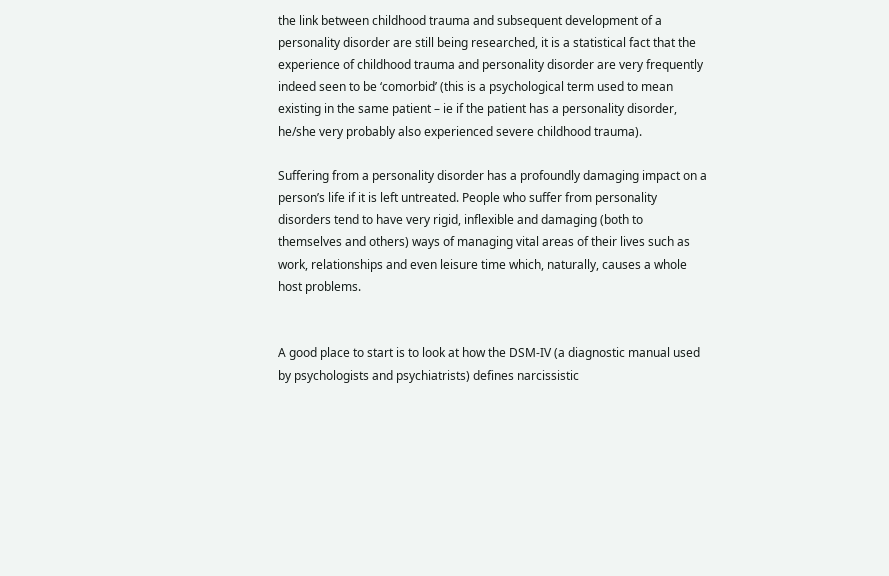the link between childhood trauma and subsequent development of a personality disorder are still being researched, it is a statistical fact that the experience of childhood trauma and personality disorder are very frequently indeed seen to be ‘comorbid’ (this is a psychological term used to mean existing in the same patient – ie if the patient has a personality disorder, he/she very probably also experienced severe childhood trauma).

Suffering from a personality disorder has a profoundly damaging impact on a person’s life if it is left untreated. People who suffer from personality disorders tend to have very rigid, inflexible and damaging (both to themselves and others) ways of managing vital areas of their lives such as work, relationships and even leisure time which, naturally, causes a whole host problems.


A good place to start is to look at how the DSM-IV (a diagnostic manual used by psychologists and psychiatrists) defines narcissistic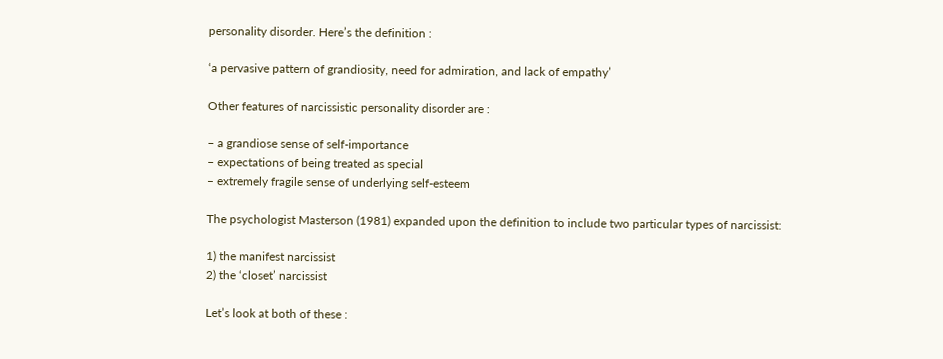personality disorder. Here’s the definition :

‘a pervasive pattern of grandiosity, need for admiration, and lack of empathy’

Other features of narcissistic personality disorder are :

– a grandiose sense of self-importance
– expectations of being treated as special
– extremely fragile sense of underlying self-esteem

The psychologist Masterson (1981) expanded upon the definition to include two particular types of narcissist:

1) the manifest narcissist
2) the ‘closet’ narcissist

Let’s look at both of these :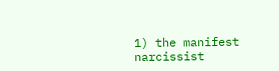1) the manifest narcissist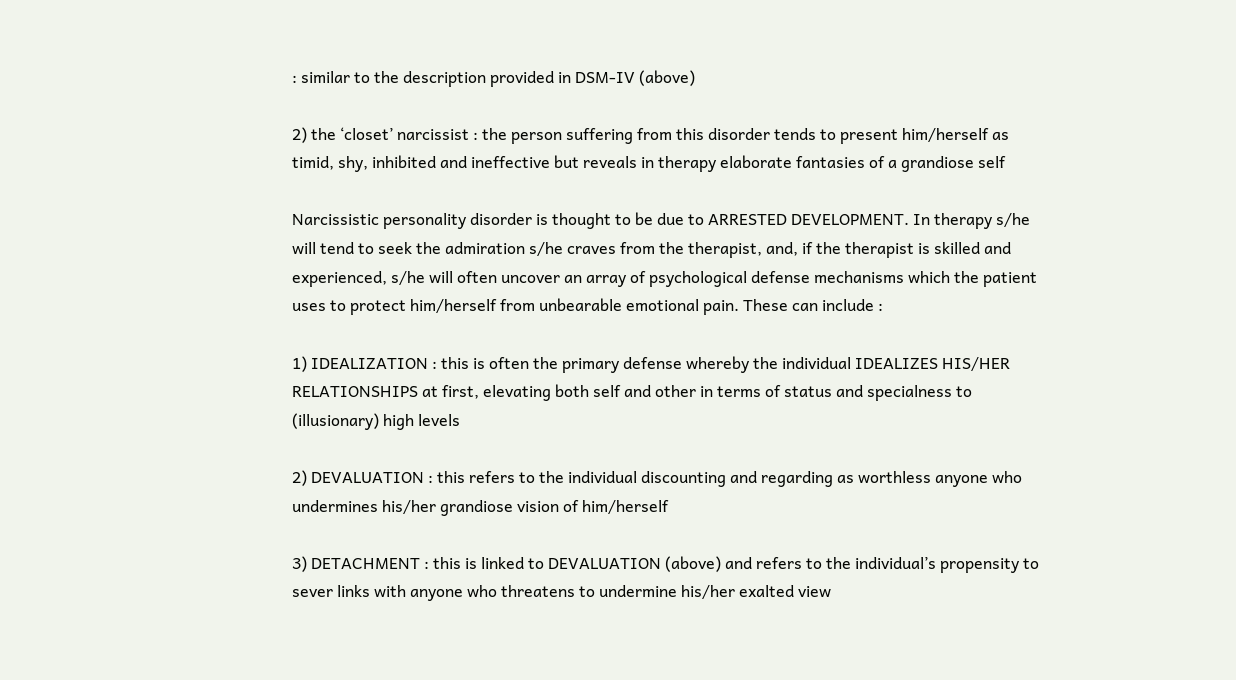: similar to the description provided in DSM-IV (above)

2) the ‘closet’ narcissist : the person suffering from this disorder tends to present him/herself as timid, shy, inhibited and ineffective but reveals in therapy elaborate fantasies of a grandiose self

Narcissistic personality disorder is thought to be due to ARRESTED DEVELOPMENT. In therapy s/he will tend to seek the admiration s/he craves from the therapist, and, if the therapist is skilled and experienced, s/he will often uncover an array of psychological defense mechanisms which the patient uses to protect him/herself from unbearable emotional pain. These can include :

1) IDEALIZATION : this is often the primary defense whereby the individual IDEALIZES HIS/HER RELATIONSHIPS at first, elevating both self and other in terms of status and specialness to (illusionary) high levels

2) DEVALUATION : this refers to the individual discounting and regarding as worthless anyone who undermines his/her grandiose vision of him/herself

3) DETACHMENT : this is linked to DEVALUATION (above) and refers to the individual’s propensity to sever links with anyone who threatens to undermine his/her exalted view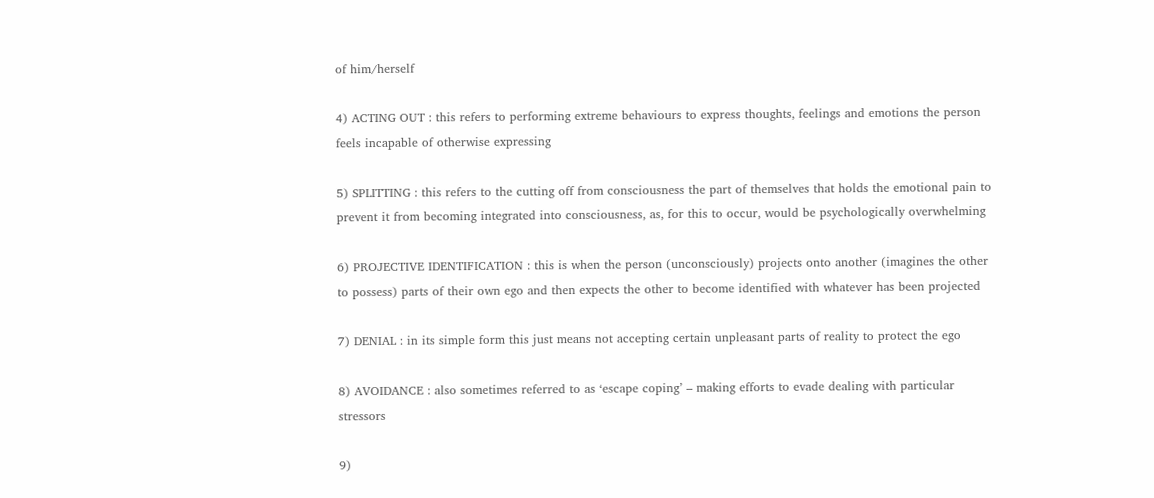of him/herself

4) ACTING OUT : this refers to performing extreme behaviours to express thoughts, feelings and emotions the person feels incapable of otherwise expressing

5) SPLITTING : this refers to the cutting off from consciousness the part of themselves that holds the emotional pain to prevent it from becoming integrated into consciousness, as, for this to occur, would be psychologically overwhelming

6) PROJECTIVE IDENTIFICATION : this is when the person (unconsciously) projects onto another (imagines the other to possess) parts of their own ego and then expects the other to become identified with whatever has been projected

7) DENIAL : in its simple form this just means not accepting certain unpleasant parts of reality to protect the ego

8) AVOIDANCE : also sometimes referred to as ‘escape coping’ – making efforts to evade dealing with particular stressors

9)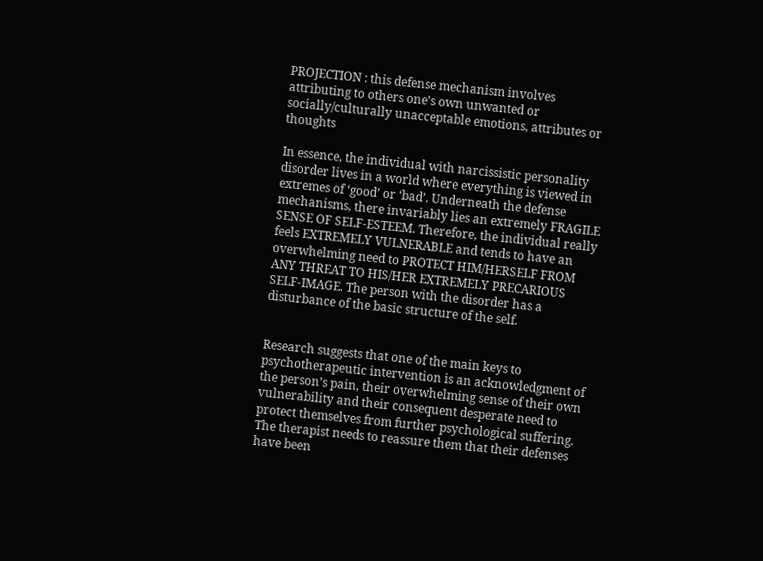PROJECTION : this defense mechanism involves attributing to others one’s own unwanted or socially/culturally unacceptable emotions, attributes or thoughts

In essence, the individual with narcissistic personality disorder lives in a world where everything is viewed in extremes of ‘good’ or ‘bad’. Underneath the defense mechanisms, there invariably lies an extremely FRAGILE SENSE OF SELF-ESTEEM. Therefore, the individual really feels EXTREMELY VULNERABLE and tends to have an overwhelming need to PROTECT HIM/HERSELF FROM ANY THREAT TO HIS/HER EXTREMELY PRECARIOUS SELF-IMAGE. The person with the disorder has a disturbance of the basic structure of the self.


Research suggests that one of the main keys to psychotherapeutic intervention is an acknowledgment of the person’s pain, their overwhelming sense of their own vulnerability and their consequent desperate need to protect themselves from further psychological suffering. The therapist needs to reassure them that their defenses have been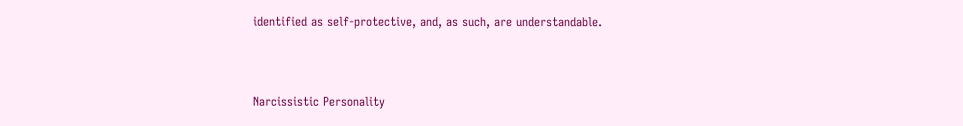identified as self-protective, and, as such, are understandable.



Narcissistic Personality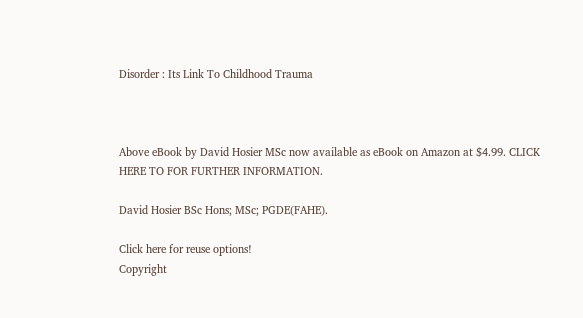Disorder : Its Link To Childhood Trauma



Above eBook by David Hosier MSc now available as eBook on Amazon at $4.99. CLICK HERE TO FOR FURTHER INFORMATION.

David Hosier BSc Hons; MSc; PGDE(FAHE).

Click here for reuse options!
Copyright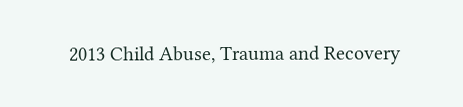2013 Child Abuse, Trauma and Recovery